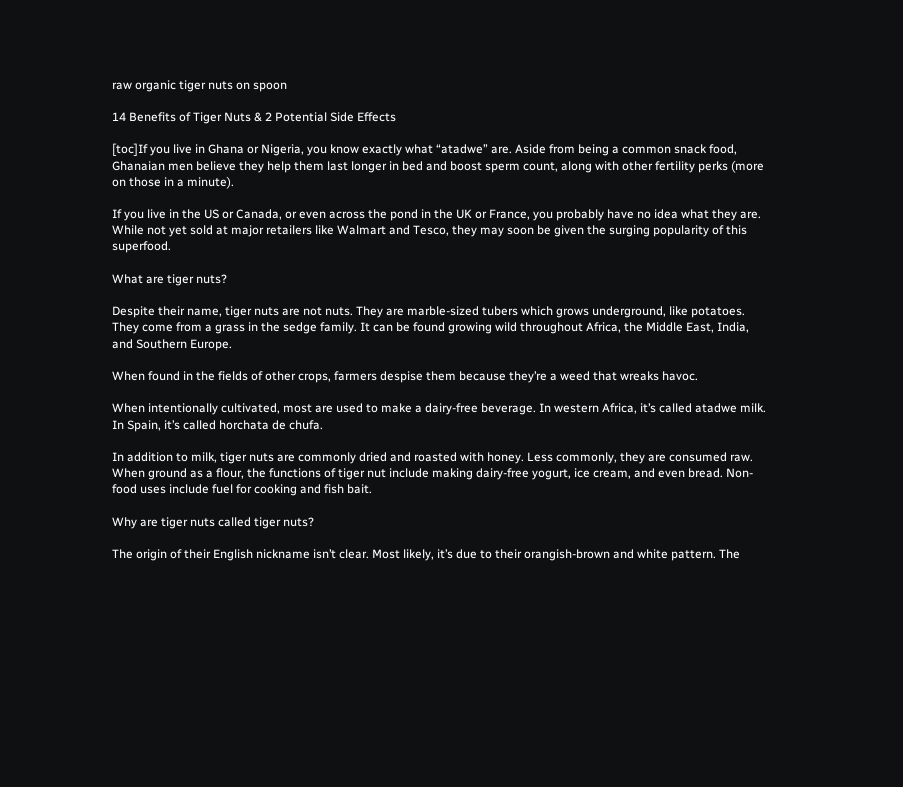raw organic tiger nuts on spoon

14 Benefits of Tiger Nuts & 2 Potential Side Effects

[toc]If you live in Ghana or Nigeria, you know exactly what “atadwe” are. Aside from being a common snack food, Ghanaian men believe they help them last longer in bed and boost sperm count, along with other fertility perks (more on those in a minute).

If you live in the US or Canada, or even across the pond in the UK or France, you probably have no idea what they are. While not yet sold at major retailers like Walmart and Tesco, they may soon be given the surging popularity of this superfood.

What are tiger nuts?

Despite their name, tiger nuts are not nuts. They are marble-sized tubers which grows underground, like potatoes. They come from a grass in the sedge family. It can be found growing wild throughout Africa, the Middle East, India, and Southern Europe.

When found in the fields of other crops, farmers despise them because they’re a weed that wreaks havoc.

When intentionally cultivated, most are used to make a dairy-free beverage. In western Africa, it’s called atadwe milk. In Spain, it’s called horchata de chufa.

In addition to milk, tiger nuts are commonly dried and roasted with honey. Less commonly, they are consumed raw. When ground as a flour, the functions of tiger nut include making dairy-free yogurt, ice cream, and even bread. Non-food uses include fuel for cooking and fish bait.

Why are tiger nuts called tiger nuts?

The origin of their English nickname isn’t clear. Most likely, it’s due to their orangish-brown and white pattern. The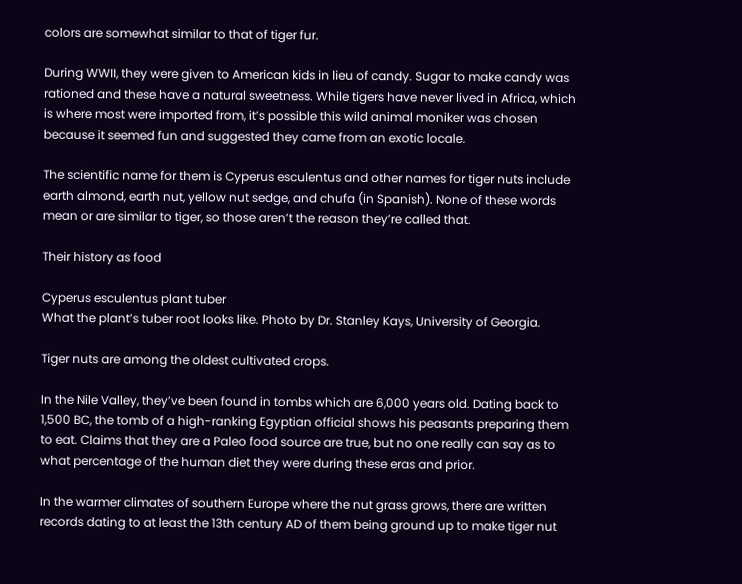colors are somewhat similar to that of tiger fur.

During WWII, they were given to American kids in lieu of candy. Sugar to make candy was rationed and these have a natural sweetness. While tigers have never lived in Africa, which is where most were imported from, it’s possible this wild animal moniker was chosen because it seemed fun and suggested they came from an exotic locale.

The scientific name for them is Cyperus esculentus and other names for tiger nuts include earth almond, earth nut, yellow nut sedge, and chufa (in Spanish). None of these words mean or are similar to tiger, so those aren’t the reason they’re called that.

Their history as food

Cyperus esculentus plant tuber
What the plant’s tuber root looks like. Photo by Dr. Stanley Kays, University of Georgia.

Tiger nuts are among the oldest cultivated crops.

In the Nile Valley, they’ve been found in tombs which are 6,000 years old. Dating back to 1,500 BC, the tomb of a high-ranking Egyptian official shows his peasants preparing them to eat. Claims that they are a Paleo food source are true, but no one really can say as to what percentage of the human diet they were during these eras and prior.

In the warmer climates of southern Europe where the nut grass grows, there are written records dating to at least the 13th century AD of them being ground up to make tiger nut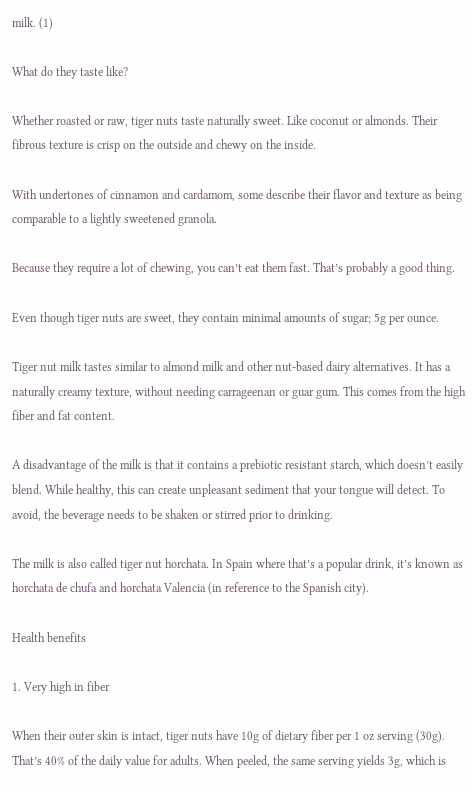milk. (1)

What do they taste like?

Whether roasted or raw, tiger nuts taste naturally sweet. Like coconut or almonds. Their fibrous texture is crisp on the outside and chewy on the inside.

With undertones of cinnamon and cardamom, some describe their flavor and texture as being comparable to a lightly sweetened granola.

Because they require a lot of chewing, you can’t eat them fast. That’s probably a good thing.

Even though tiger nuts are sweet, they contain minimal amounts of sugar; 5g per ounce.

Tiger nut milk tastes similar to almond milk and other nut-based dairy alternatives. It has a naturally creamy texture, without needing carrageenan or guar gum. This comes from the high fiber and fat content.

A disadvantage of the milk is that it contains a prebiotic resistant starch, which doesn’t easily blend. While healthy, this can create unpleasant sediment that your tongue will detect. To avoid, the beverage needs to be shaken or stirred prior to drinking.

The milk is also called tiger nut horchata. In Spain where that’s a popular drink, it’s known as horchata de chufa and horchata Valencia (in reference to the Spanish city).

Health benefits

1. Very high in fiber

When their outer skin is intact, tiger nuts have 10g of dietary fiber per 1 oz serving (30g). That’s 40% of the daily value for adults. When peeled, the same serving yields 3g, which is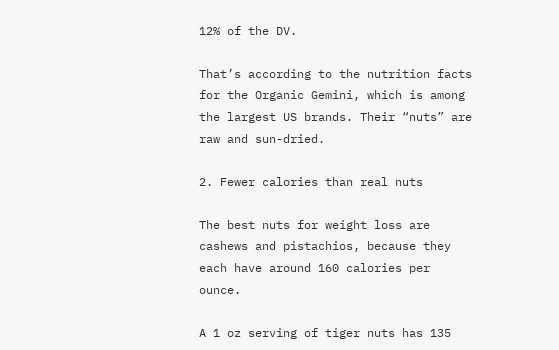12% of the DV.

That’s according to the nutrition facts for the Organic Gemini, which is among the largest US brands. Their “nuts” are raw and sun-dried.

2. Fewer calories than real nuts

The best nuts for weight loss are cashews and pistachios, because they each have around 160 calories per ounce.

A 1 oz serving of tiger nuts has 135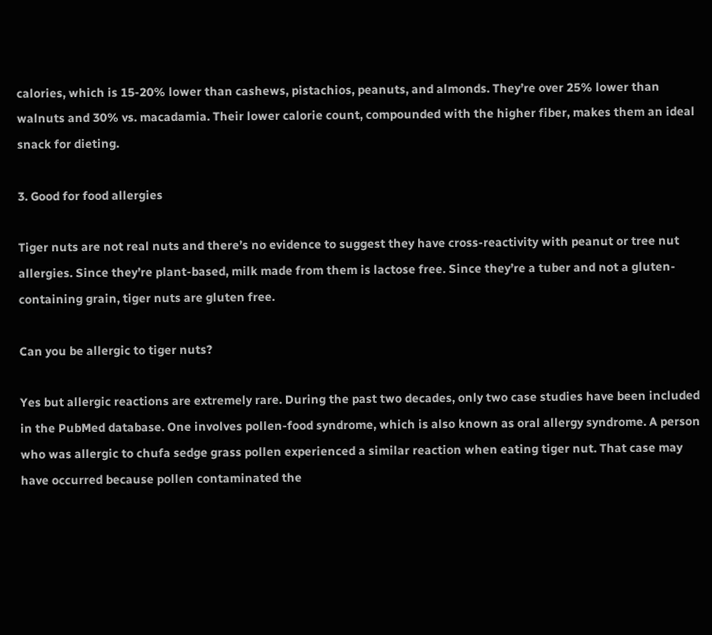calories, which is 15-20% lower than cashews, pistachios, peanuts, and almonds. They’re over 25% lower than walnuts and 30% vs. macadamia. Their lower calorie count, compounded with the higher fiber, makes them an ideal snack for dieting.

3. Good for food allergies

Tiger nuts are not real nuts and there’s no evidence to suggest they have cross-reactivity with peanut or tree nut allergies. Since they’re plant-based, milk made from them is lactose free. Since they’re a tuber and not a gluten-containing grain, tiger nuts are gluten free.

Can you be allergic to tiger nuts?

Yes but allergic reactions are extremely rare. During the past two decades, only two case studies have been included in the PubMed database. One involves pollen-food syndrome, which is also known as oral allergy syndrome. A person who was allergic to chufa sedge grass pollen experienced a similar reaction when eating tiger nut. That case may have occurred because pollen contaminated the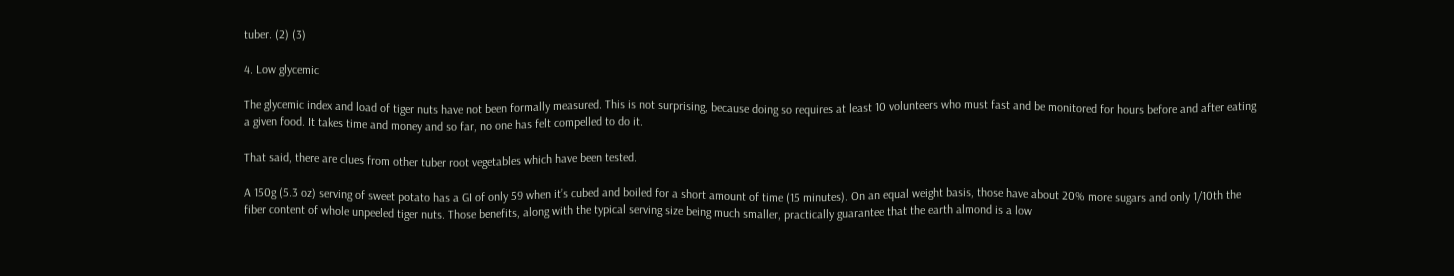tuber. (2) (3)

4. Low glycemic

The glycemic index and load of tiger nuts have not been formally measured. This is not surprising, because doing so requires at least 10 volunteers who must fast and be monitored for hours before and after eating a given food. It takes time and money and so far, no one has felt compelled to do it.

That said, there are clues from other tuber root vegetables which have been tested.

A 150g (5.3 oz) serving of sweet potato has a GI of only 59 when it’s cubed and boiled for a short amount of time (15 minutes). On an equal weight basis, those have about 20% more sugars and only 1/10th the fiber content of whole unpeeled tiger nuts. Those benefits, along with the typical serving size being much smaller, practically guarantee that the earth almond is a low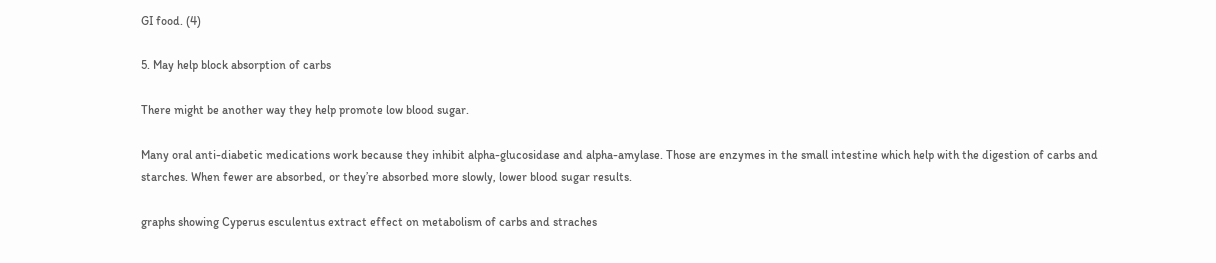GI food. (4)

5. May help block absorption of carbs

There might be another way they help promote low blood sugar.

Many oral anti-diabetic medications work because they inhibit alpha-glucosidase and alpha-amylase. Those are enzymes in the small intestine which help with the digestion of carbs and starches. When fewer are absorbed, or they’re absorbed more slowly, lower blood sugar results.

graphs showing Cyperus esculentus extract effect on metabolism of carbs and straches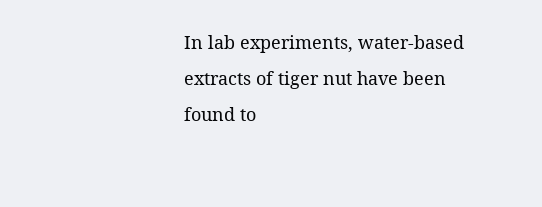In lab experiments, water-based extracts of tiger nut have been found to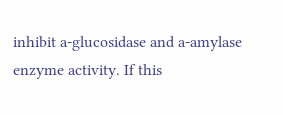inhibit a-glucosidase and a-amylase enzyme activity. If this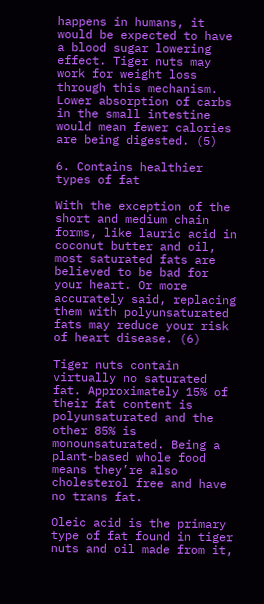happens in humans, it would be expected to have a blood sugar lowering effect. Tiger nuts may work for weight loss through this mechanism. Lower absorption of carbs in the small intestine would mean fewer calories are being digested. (5)

6. Contains healthier types of fat

With the exception of the short and medium chain forms, like lauric acid in coconut butter and oil, most saturated fats are believed to be bad for your heart. Or more accurately said, replacing them with polyunsaturated fats may reduce your risk of heart disease. (6)

Tiger nuts contain virtually no saturated fat. Approximately 15% of their fat content is polyunsaturated and the other 85% is monounsaturated. Being a plant-based whole food means they’re also cholesterol free and have no trans fat.

Oleic acid is the primary type of fat found in tiger nuts and oil made from it,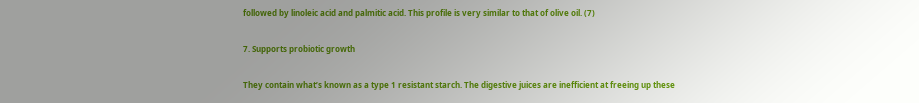followed by linoleic acid and palmitic acid. This profile is very similar to that of olive oil. (7)

7. Supports probiotic growth

They contain what’s known as a type 1 resistant starch. The digestive juices are inefficient at freeing up these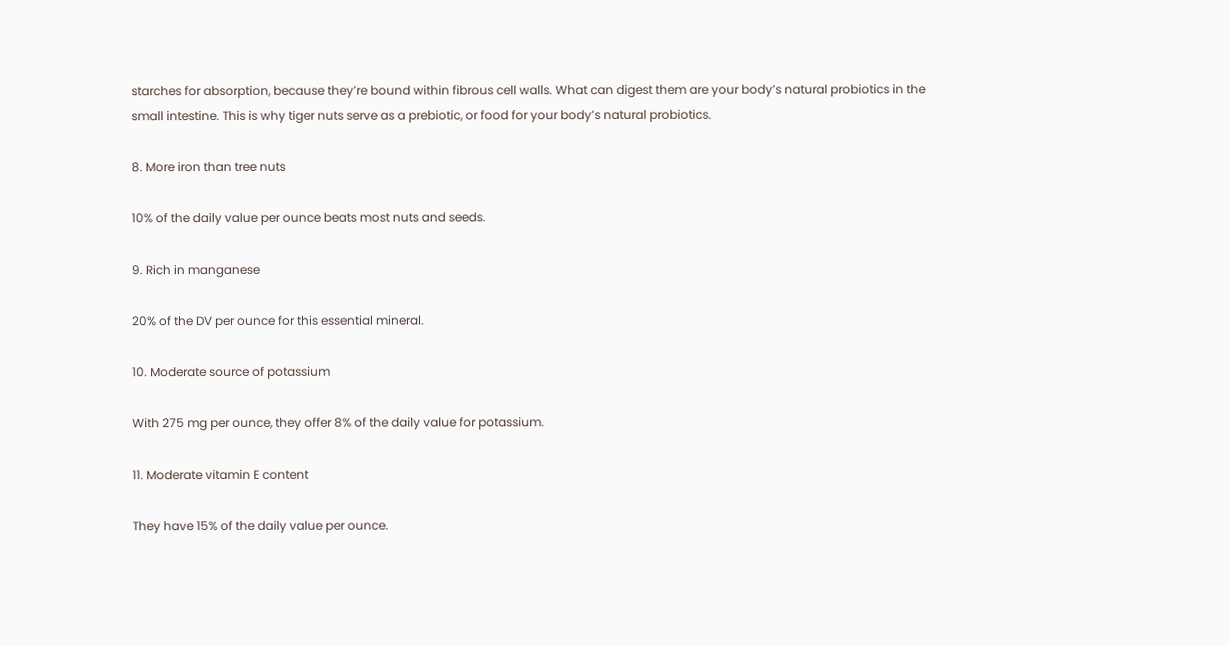starches for absorption, because they’re bound within fibrous cell walls. What can digest them are your body’s natural probiotics in the small intestine. This is why tiger nuts serve as a prebiotic, or food for your body’s natural probiotics.

8. More iron than tree nuts

10% of the daily value per ounce beats most nuts and seeds.

9. Rich in manganese

20% of the DV per ounce for this essential mineral.

10. Moderate source of potassium

With 275 mg per ounce, they offer 8% of the daily value for potassium.

11. Moderate vitamin E content

They have 15% of the daily value per ounce.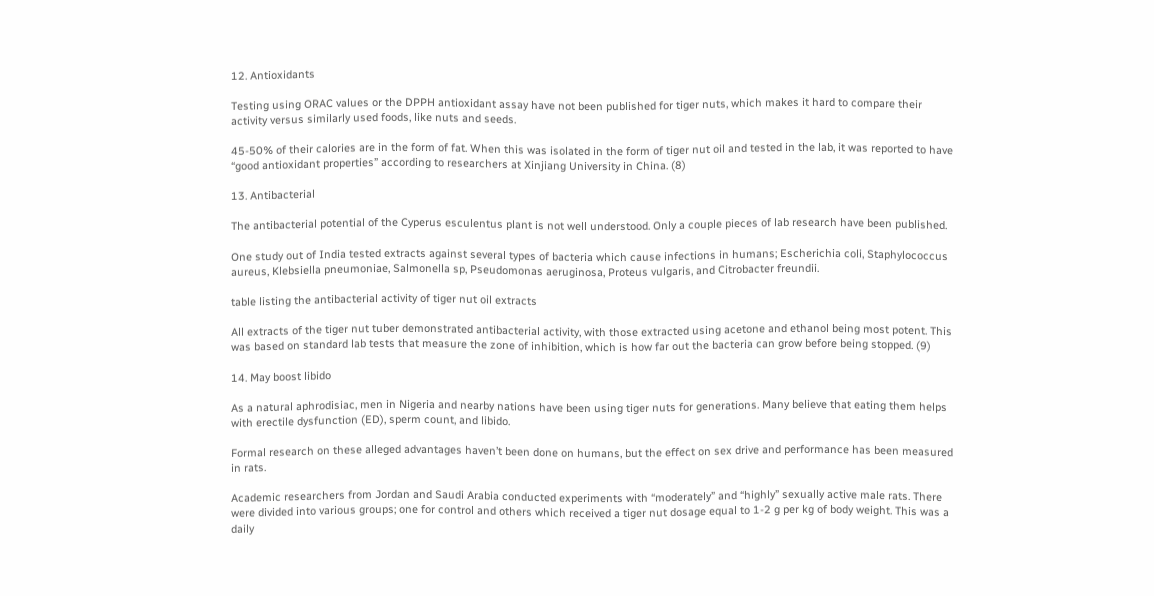12. Antioxidants

Testing using ORAC values or the DPPH antioxidant assay have not been published for tiger nuts, which makes it hard to compare their activity versus similarly used foods, like nuts and seeds.

45-50% of their calories are in the form of fat. When this was isolated in the form of tiger nut oil and tested in the lab, it was reported to have “good antioxidant properties” according to researchers at Xinjiang University in China. (8)

13. Antibacterial

The antibacterial potential of the Cyperus esculentus plant is not well understood. Only a couple pieces of lab research have been published.

One study out of India tested extracts against several types of bacteria which cause infections in humans; Escherichia coli, Staphylococcus aureus, Klebsiella pneumoniae, Salmonella sp, Pseudomonas aeruginosa, Proteus vulgaris, and Citrobacter freundii.

table listing the antibacterial activity of tiger nut oil extracts

All extracts of the tiger nut tuber demonstrated antibacterial activity, with those extracted using acetone and ethanol being most potent. This was based on standard lab tests that measure the zone of inhibition, which is how far out the bacteria can grow before being stopped. (9)

14. May boost libido

As a natural aphrodisiac, men in Nigeria and nearby nations have been using tiger nuts for generations. Many believe that eating them helps with erectile dysfunction (ED), sperm count, and libido.

Formal research on these alleged advantages haven’t been done on humans, but the effect on sex drive and performance has been measured in rats.

Academic researchers from Jordan and Saudi Arabia conducted experiments with “moderately” and “highly” sexually active male rats. There were divided into various groups; one for control and others which received a tiger nut dosage equal to 1-2 g per kg of body weight. This was a daily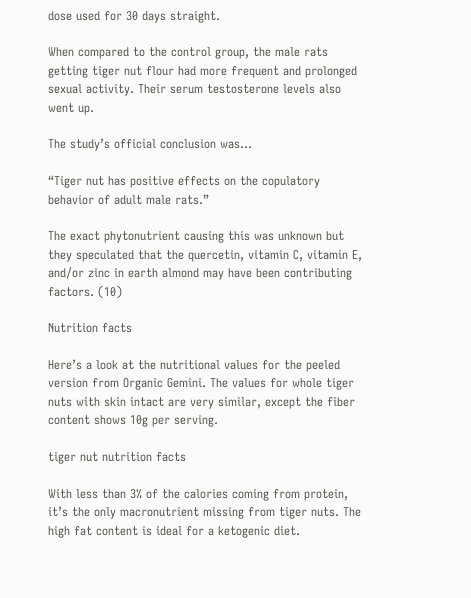dose used for 30 days straight.

When compared to the control group, the male rats getting tiger nut flour had more frequent and prolonged sexual activity. Their serum testosterone levels also went up.

The study’s official conclusion was…

“Tiger nut has positive effects on the copulatory behavior of adult male rats.”

The exact phytonutrient causing this was unknown but they speculated that the quercetin, vitamin C, vitamin E, and/or zinc in earth almond may have been contributing factors. (10)

Nutrition facts

Here’s a look at the nutritional values for the peeled version from Organic Gemini. The values for whole tiger nuts with skin intact are very similar, except the fiber content shows 10g per serving.

tiger nut nutrition facts

With less than 3% of the calories coming from protein, it’s the only macronutrient missing from tiger nuts. The high fat content is ideal for a ketogenic diet.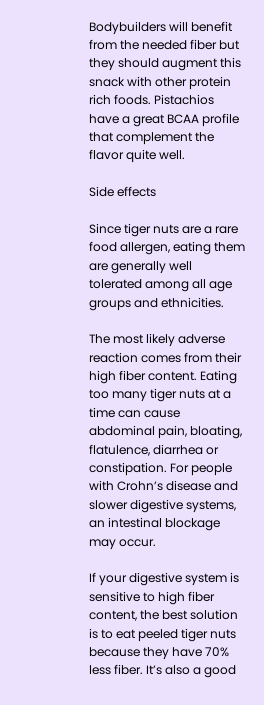Bodybuilders will benefit from the needed fiber but they should augment this snack with other protein rich foods. Pistachios have a great BCAA profile that complement the flavor quite well.

Side effects

Since tiger nuts are a rare food allergen, eating them are generally well tolerated among all age groups and ethnicities.

The most likely adverse reaction comes from their high fiber content. Eating too many tiger nuts at a time can cause abdominal pain, bloating, flatulence, diarrhea or constipation. For people with Crohn’s disease and slower digestive systems, an intestinal blockage may occur.

If your digestive system is sensitive to high fiber content, the best solution is to eat peeled tiger nuts because they have 70% less fiber. It’s also a good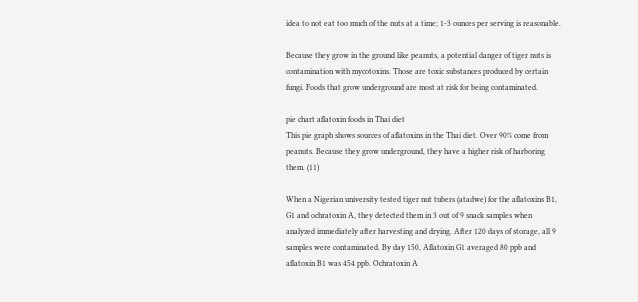idea to not eat too much of the nuts at a time; 1-3 ounces per serving is reasonable.

Because they grow in the ground like peanuts, a potential danger of tiger nuts is contamination with mycotoxins. Those are toxic substances produced by certain fungi. Foods that grow underground are most at risk for being contaminated.

pie chart aflatoxin foods in Thai diet
This pie graph shows sources of aflatoxins in the Thai diet. Over 90% come from peanuts. Because they grow underground, they have a higher risk of harboring them. (11)

When a Nigerian university tested tiger nut tubers (atadwe) for the aflatoxins B1, G1 and ochratoxin A, they detected them in 3 out of 9 snack samples when analyzed immediately after harvesting and drying. After 120 days of storage, all 9 samples were contaminated. By day 150, Aflatoxin G1 averaged 80 ppb and aflatoxin B1 was 454 ppb. Ochratoxin A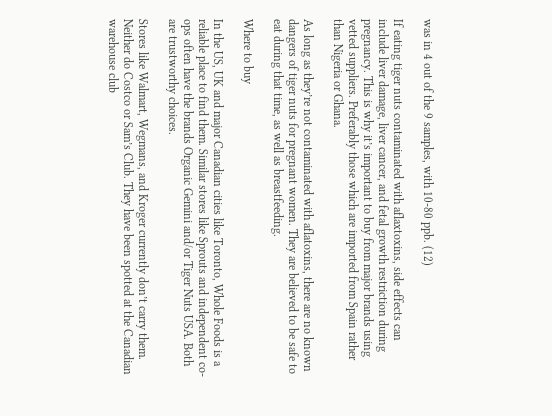was in 4 out of the 9 samples, with 10-80 ppb. (12)

If eating tiger nuts contaminated with aflaxtoxins, side effects can include liver damage, liver cancer, and fetal growth restriction during pregnancy. This is why it’s important to buy from major brands using vetted suppliers. Preferably those which are imported from Spain rather than Nigeria or Ghana.

As long as they’re not contaminated with aflatoxins, there are no known dangers of tiger nuts for pregnant women. They are believed to be safe to eat during that time, as well as breastfeeding.

Where to buy

In the US, UK and major Canadian cities like Toronto, Whole Foods is a reliable place to find them. Similar stores like Sprouts and independent co-ops often have the brands Organic Gemini and/or Tiger Nuts USA. Both are trustworthy choices.

Stores like Walmart, Wegmans, and Kroger currently don’t carry them. Neither do Costco or Sam’s Club. They have been spotted at the Canadian warehouse club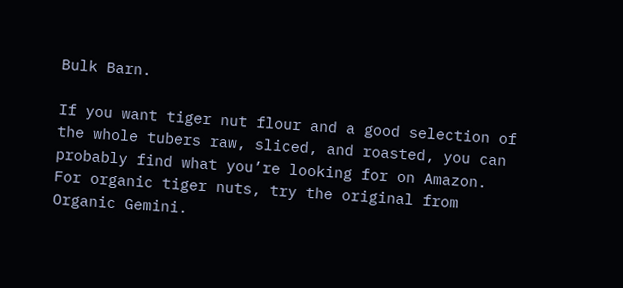Bulk Barn.

If you want tiger nut flour and a good selection of the whole tubers raw, sliced, and roasted, you can probably find what you’re looking for on Amazon. For organic tiger nuts, try the original from Organic Gemini.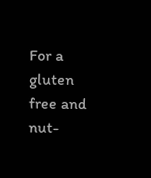For a gluten free and nut-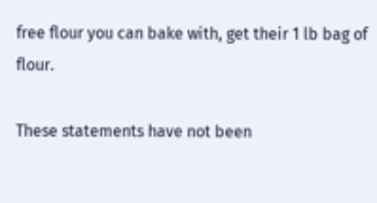free flour you can bake with, get their 1 lb bag of flour.

These statements have not been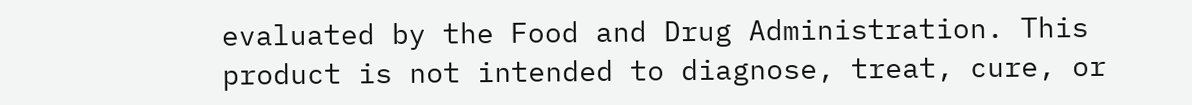evaluated by the Food and Drug Administration. This product is not intended to diagnose, treat, cure, or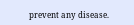prevent any disease.